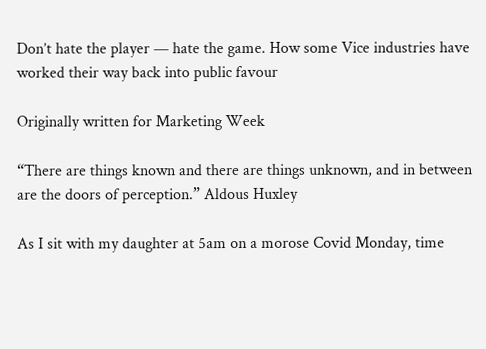Don’t hate the player — hate the game. How some Vice industries have worked their way back into public favour

Originally written for Marketing Week

“There are things known and there are things unknown, and in between are the doors of perception.” Aldous Huxley

As I sit with my daughter at 5am on a morose Covid Monday, time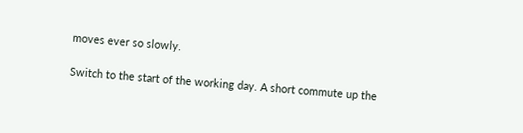moves ever so slowly.

Switch to the start of the working day. A short commute up the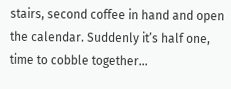stairs, second coffee in hand and open the calendar. Suddenly it’s half one, time to cobble together…